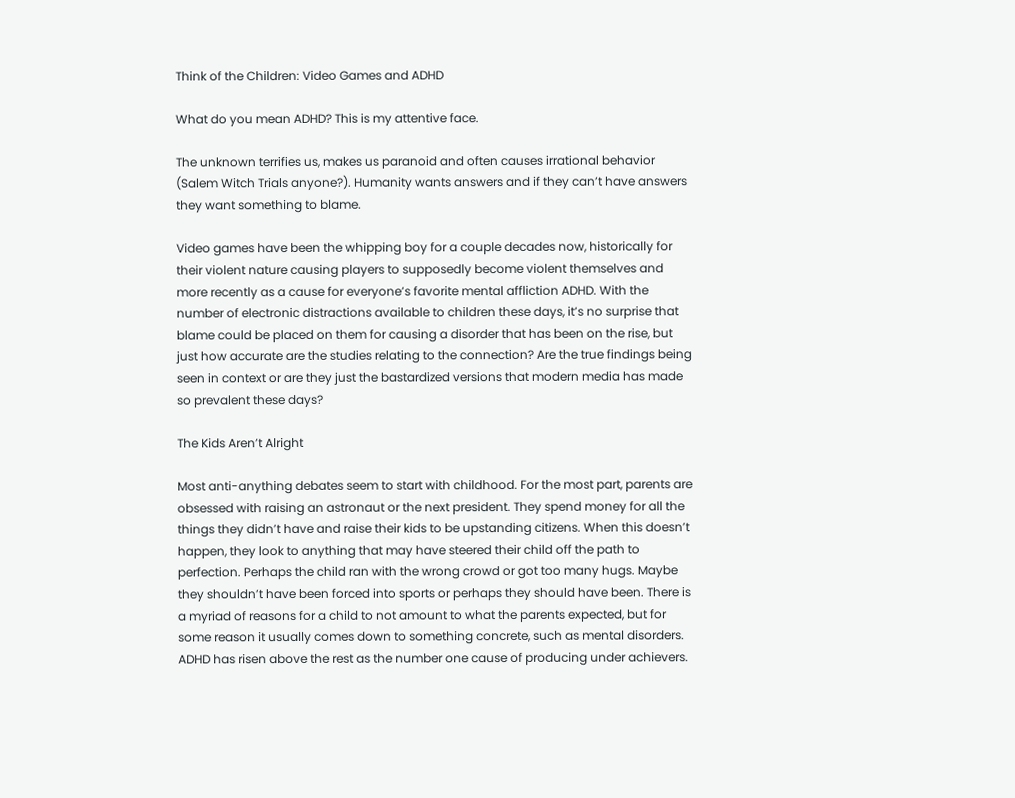Think of the Children: Video Games and ADHD

What do you mean ADHD? This is my attentive face.

The unknown terrifies us, makes us paranoid and often causes irrational behavior (Salem Witch Trials anyone?). Humanity wants answers and if they can’t have answers they want something to blame.

Video games have been the whipping boy for a couple decades now, historically for their violent nature causing players to supposedly become violent themselves and more recently as a cause for everyone’s favorite mental affliction ADHD. With the number of electronic distractions available to children these days, it’s no surprise that blame could be placed on them for causing a disorder that has been on the rise, but just how accurate are the studies relating to the connection? Are the true findings being seen in context or are they just the bastardized versions that modern media has made so prevalent these days?

The Kids Aren’t Alright

Most anti-anything debates seem to start with childhood. For the most part, parents are obsessed with raising an astronaut or the next president. They spend money for all the things they didn’t have and raise their kids to be upstanding citizens. When this doesn’t happen, they look to anything that may have steered their child off the path to perfection. Perhaps the child ran with the wrong crowd or got too many hugs. Maybe they shouldn’t have been forced into sports or perhaps they should have been. There is a myriad of reasons for a child to not amount to what the parents expected, but for some reason it usually comes down to something concrete, such as mental disorders. ADHD has risen above the rest as the number one cause of producing under achievers.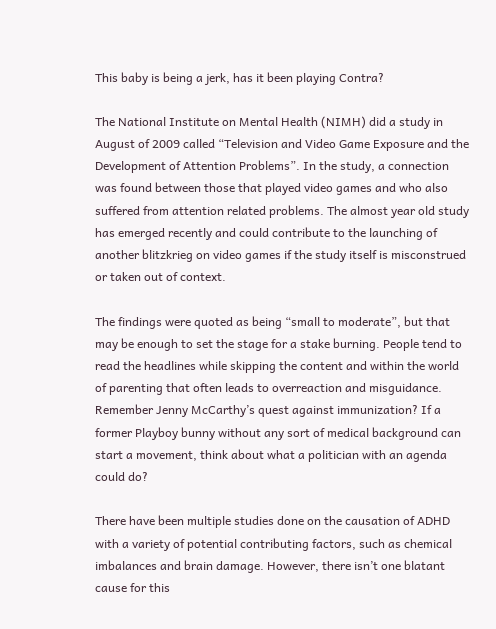This baby is being a jerk, has it been playing Contra?

The National Institute on Mental Health (NIMH) did a study in August of 2009 called “Television and Video Game Exposure and the Development of Attention Problems”. In the study, a connection was found between those that played video games and who also suffered from attention related problems. The almost year old study has emerged recently and could contribute to the launching of another blitzkrieg on video games if the study itself is misconstrued or taken out of context.

The findings were quoted as being “small to moderate”, but that may be enough to set the stage for a stake burning. People tend to read the headlines while skipping the content and within the world of parenting that often leads to overreaction and misguidance. Remember Jenny McCarthy’s quest against immunization? If a former Playboy bunny without any sort of medical background can start a movement, think about what a politician with an agenda could do?

There have been multiple studies done on the causation of ADHD with a variety of potential contributing factors, such as chemical imbalances and brain damage. However, there isn’t one blatant cause for this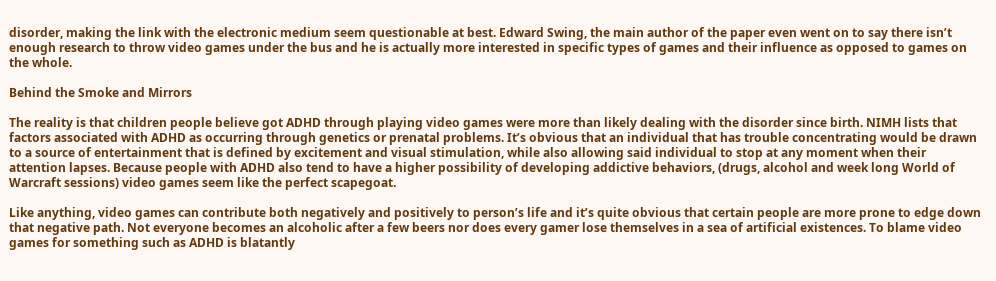disorder, making the link with the electronic medium seem questionable at best. Edward Swing, the main author of the paper even went on to say there isn’t enough research to throw video games under the bus and he is actually more interested in specific types of games and their influence as opposed to games on the whole.

Behind the Smoke and Mirrors

The reality is that children people believe got ADHD through playing video games were more than likely dealing with the disorder since birth. NIMH lists that factors associated with ADHD as occurring through genetics or prenatal problems. It’s obvious that an individual that has trouble concentrating would be drawn to a source of entertainment that is defined by excitement and visual stimulation, while also allowing said individual to stop at any moment when their attention lapses. Because people with ADHD also tend to have a higher possibility of developing addictive behaviors, (drugs, alcohol and week long World of Warcraft sessions) video games seem like the perfect scapegoat.

Like anything, video games can contribute both negatively and positively to person’s life and it’s quite obvious that certain people are more prone to edge down that negative path. Not everyone becomes an alcoholic after a few beers nor does every gamer lose themselves in a sea of artificial existences. To blame video games for something such as ADHD is blatantly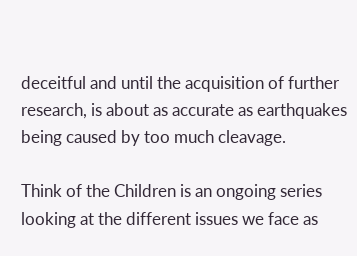deceitful and until the acquisition of further research, is about as accurate as earthquakes being caused by too much cleavage.

Think of the Children is an ongoing series looking at the different issues we face as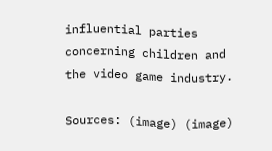influential parties concerning children and the video game industry.

Sources: (image) (image)